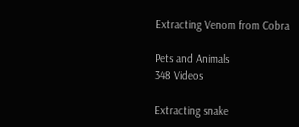Extracting Venom from Cobra

Pets and Animals
348 Videos

Extracting snake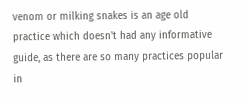venom or milking snakes is an age old practice which doesn't had any informative guide, as there are so many practices popular in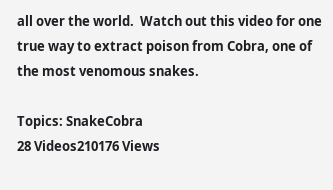all over the world.  Watch out this video for one true way to extract poison from Cobra, one of the most venomous snakes.

Topics: SnakeCobra
28 Videos210176 Views